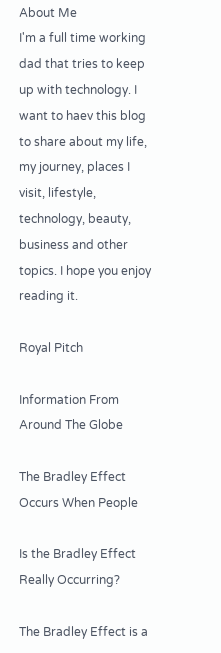About Me
I'm a full time working dad that tries to keep up with technology. I want to haev this blog to share about my life, my journey, places I visit, lifestyle, technology, beauty, business and other topics. I hope you enjoy reading it.

Royal Pitch

Information From Around The Globe

The Bradley Effect Occurs When People

Is the Bradley Effect Really Occurring?

The Bradley Effect is a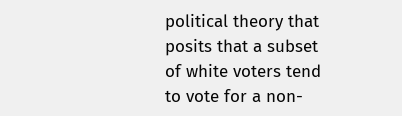political theory that posits that a subset of white voters tend to vote for a non-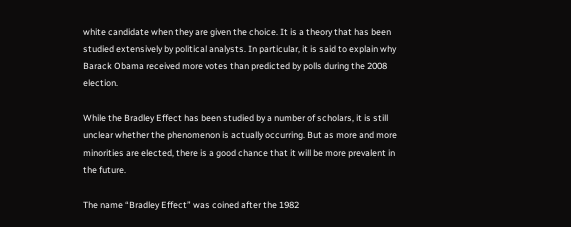white candidate when they are given the choice. It is a theory that has been studied extensively by political analysts. In particular, it is said to explain why Barack Obama received more votes than predicted by polls during the 2008 election.

While the Bradley Effect has been studied by a number of scholars, it is still unclear whether the phenomenon is actually occurring. But as more and more minorities are elected, there is a good chance that it will be more prevalent in the future.

The name “Bradley Effect” was coined after the 1982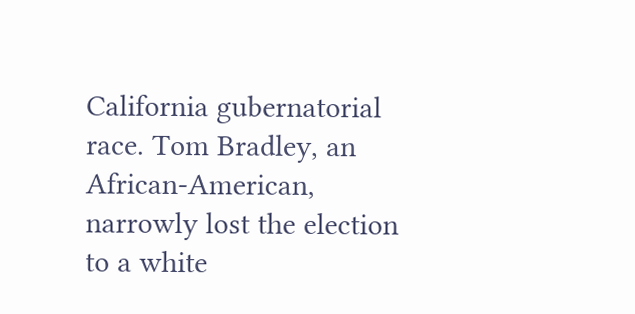California gubernatorial race. Tom Bradley, an African-American, narrowly lost the election to a white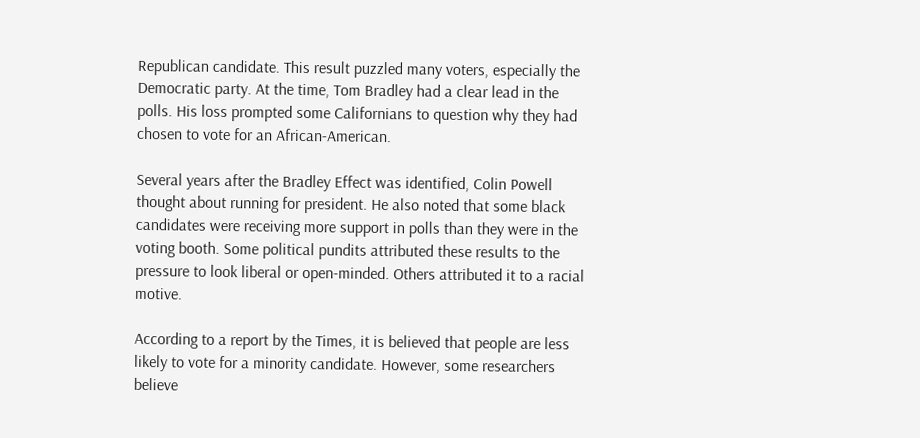Republican candidate. This result puzzled many voters, especially the Democratic party. At the time, Tom Bradley had a clear lead in the polls. His loss prompted some Californians to question why they had chosen to vote for an African-American.

Several years after the Bradley Effect was identified, Colin Powell thought about running for president. He also noted that some black candidates were receiving more support in polls than they were in the voting booth. Some political pundits attributed these results to the pressure to look liberal or open-minded. Others attributed it to a racial motive.

According to a report by the Times, it is believed that people are less likely to vote for a minority candidate. However, some researchers believe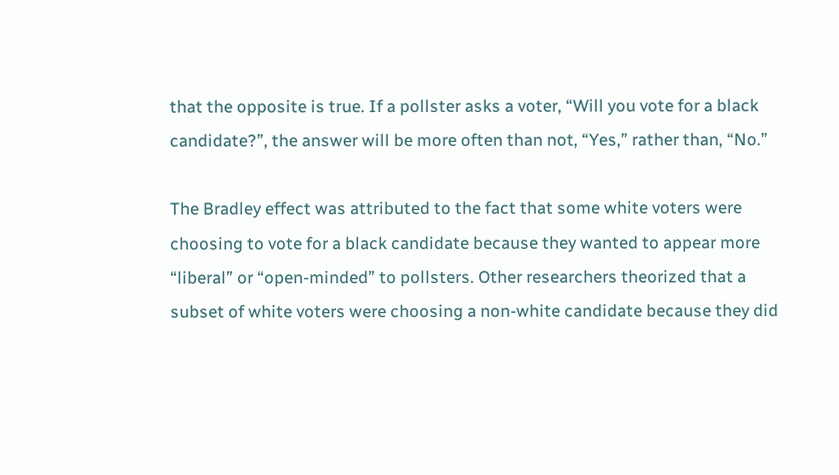that the opposite is true. If a pollster asks a voter, “Will you vote for a black candidate?”, the answer will be more often than not, “Yes,” rather than, “No.”

The Bradley effect was attributed to the fact that some white voters were choosing to vote for a black candidate because they wanted to appear more “liberal” or “open-minded” to pollsters. Other researchers theorized that a subset of white voters were choosing a non-white candidate because they did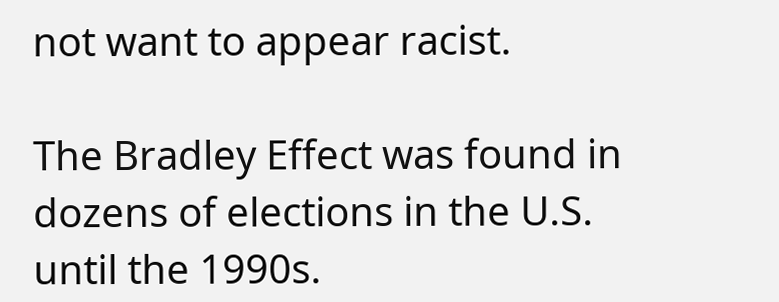not want to appear racist.

The Bradley Effect was found in dozens of elections in the U.S. until the 1990s.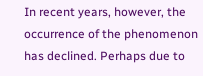In recent years, however, the occurrence of the phenomenon has declined. Perhaps due to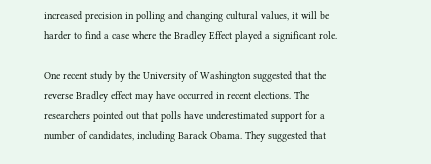increased precision in polling and changing cultural values, it will be harder to find a case where the Bradley Effect played a significant role.

One recent study by the University of Washington suggested that the reverse Bradley effect may have occurred in recent elections. The researchers pointed out that polls have underestimated support for a number of candidates, including Barack Obama. They suggested that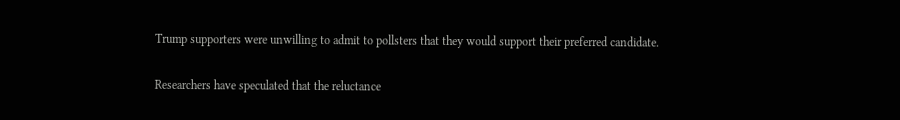Trump supporters were unwilling to admit to pollsters that they would support their preferred candidate.

Researchers have speculated that the reluctance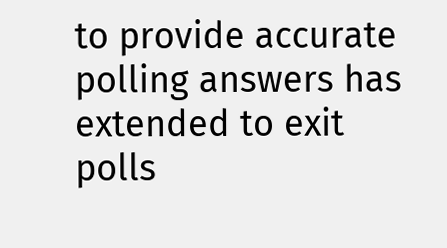to provide accurate polling answers has extended to exit polls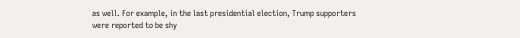as well. For example, in the last presidential election, Trump supporters were reported to be shy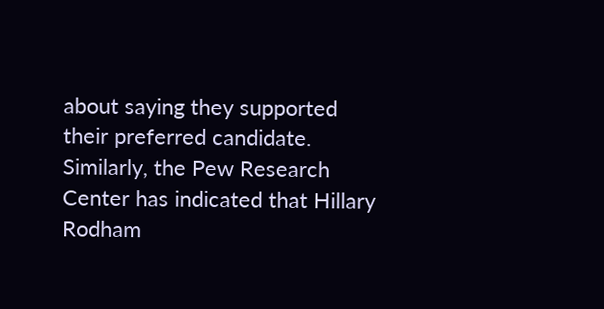about saying they supported their preferred candidate. Similarly, the Pew Research Center has indicated that Hillary Rodham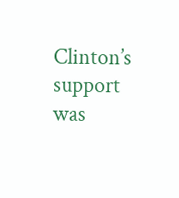Clinton’s support was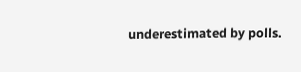underestimated by polls.